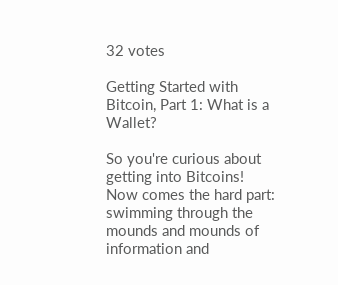32 votes

Getting Started with Bitcoin, Part 1: What is a Wallet?

So you're curious about getting into Bitcoins! Now comes the hard part: swimming through the mounds and mounds of information and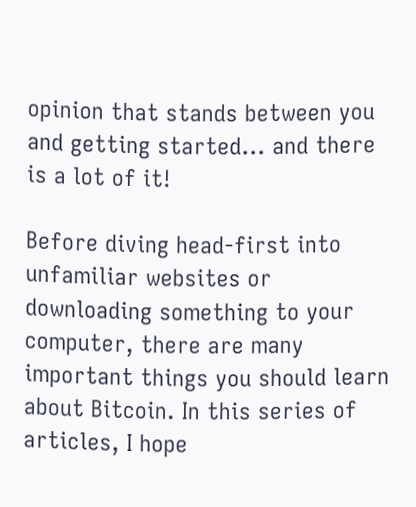opinion that stands between you and getting started... and there is a lot of it!

Before diving head-first into unfamiliar websites or downloading something to your computer, there are many important things you should learn about Bitcoin. In this series of articles, I hope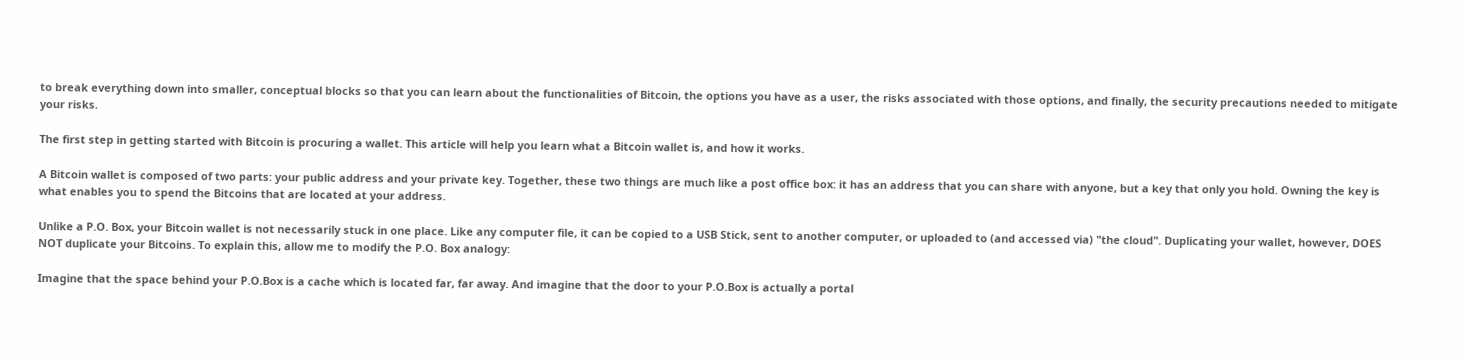to break everything down into smaller, conceptual blocks so that you can learn about the functionalities of Bitcoin, the options you have as a user, the risks associated with those options, and finally, the security precautions needed to mitigate your risks.

The first step in getting started with Bitcoin is procuring a wallet. This article will help you learn what a Bitcoin wallet is, and how it works.

A Bitcoin wallet is composed of two parts: your public address and your private key. Together, these two things are much like a post office box: it has an address that you can share with anyone, but a key that only you hold. Owning the key is what enables you to spend the Bitcoins that are located at your address.

Unlike a P.O. Box, your Bitcoin wallet is not necessarily stuck in one place. Like any computer file, it can be copied to a USB Stick, sent to another computer, or uploaded to (and accessed via) "the cloud". Duplicating your wallet, however, DOES NOT duplicate your Bitcoins. To explain this, allow me to modify the P.O. Box analogy:

Imagine that the space behind your P.O.Box is a cache which is located far, far away. And imagine that the door to your P.O.Box is actually a portal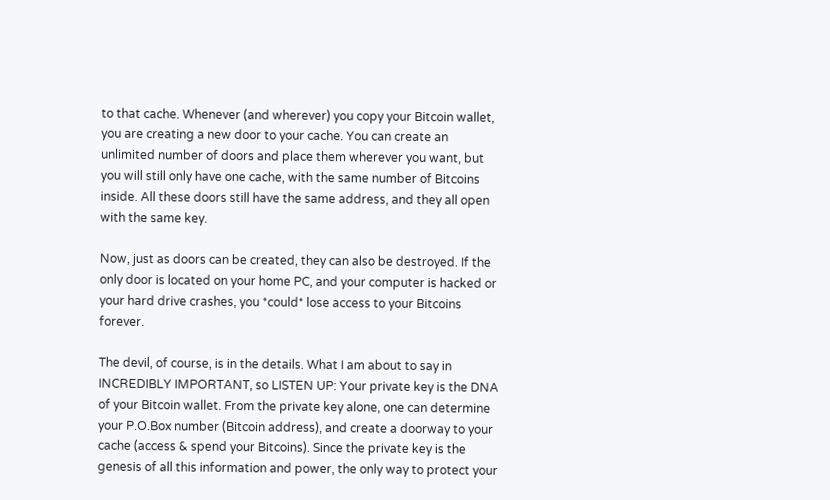to that cache. Whenever (and wherever) you copy your Bitcoin wallet, you are creating a new door to your cache. You can create an unlimited number of doors and place them wherever you want, but you will still only have one cache, with the same number of Bitcoins inside. All these doors still have the same address, and they all open with the same key.

Now, just as doors can be created, they can also be destroyed. If the only door is located on your home PC, and your computer is hacked or your hard drive crashes, you *could* lose access to your Bitcoins forever.

The devil, of course, is in the details. What I am about to say in INCREDIBLY IMPORTANT, so LISTEN UP: Your private key is the DNA of your Bitcoin wallet. From the private key alone, one can determine your P.O.Box number (Bitcoin address), and create a doorway to your cache (access & spend your Bitcoins). Since the private key is the genesis of all this information and power, the only way to protect your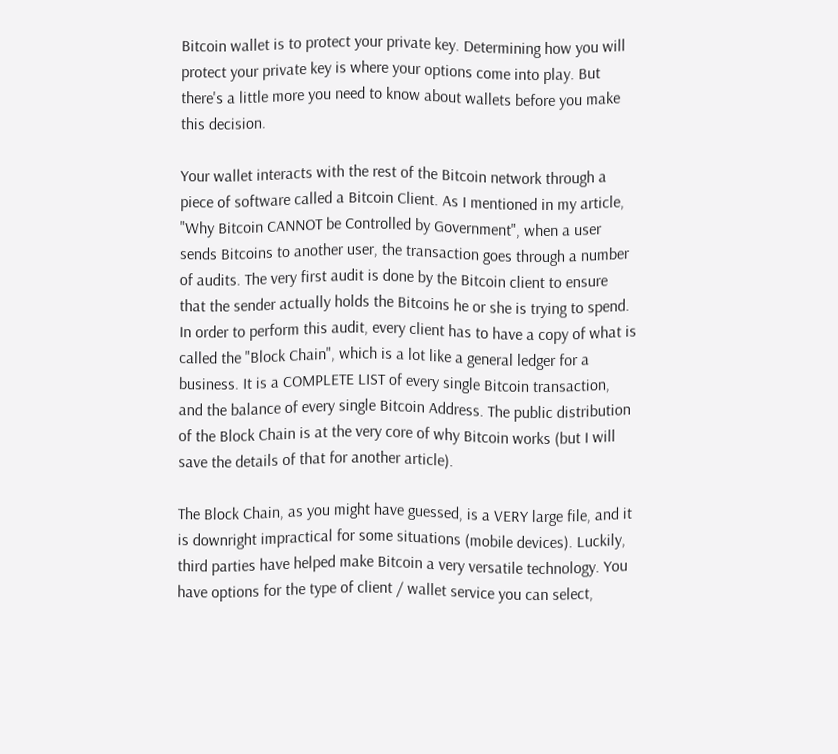Bitcoin wallet is to protect your private key. Determining how you will protect your private key is where your options come into play. But there's a little more you need to know about wallets before you make this decision.

Your wallet interacts with the rest of the Bitcoin network through a piece of software called a Bitcoin Client. As I mentioned in my article, "Why Bitcoin CANNOT be Controlled by Government", when a user sends Bitcoins to another user, the transaction goes through a number of audits. The very first audit is done by the Bitcoin client to ensure that the sender actually holds the Bitcoins he or she is trying to spend. In order to perform this audit, every client has to have a copy of what is called the "Block Chain", which is a lot like a general ledger for a business. It is a COMPLETE LIST of every single Bitcoin transaction, and the balance of every single Bitcoin Address. The public distribution of the Block Chain is at the very core of why Bitcoin works (but I will save the details of that for another article).

The Block Chain, as you might have guessed, is a VERY large file, and it is downright impractical for some situations (mobile devices). Luckily, third parties have helped make Bitcoin a very versatile technology. You have options for the type of client / wallet service you can select,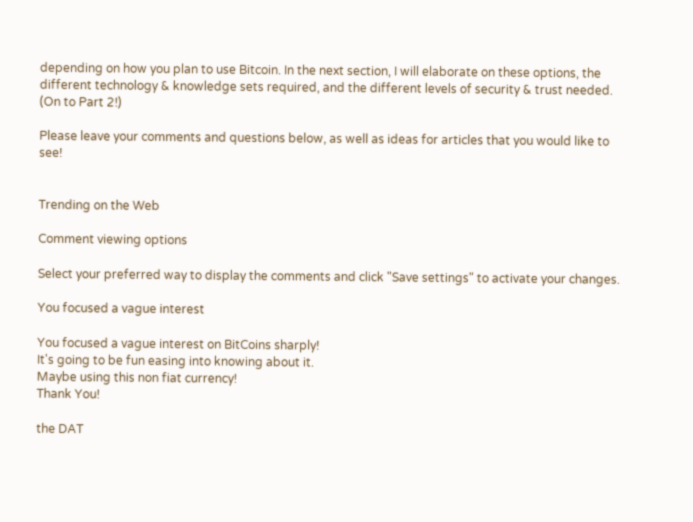depending on how you plan to use Bitcoin. In the next section, I will elaborate on these options, the different technology & knowledge sets required, and the different levels of security & trust needed. (On to Part 2!)

Please leave your comments and questions below, as well as ideas for articles that you would like to see!


Trending on the Web

Comment viewing options

Select your preferred way to display the comments and click "Save settings" to activate your changes.

You focused a vague interest

You focused a vague interest on BitCoins sharply!
It's going to be fun easing into knowing about it.
Maybe using this non fiat currency!
Thank You!

the DAT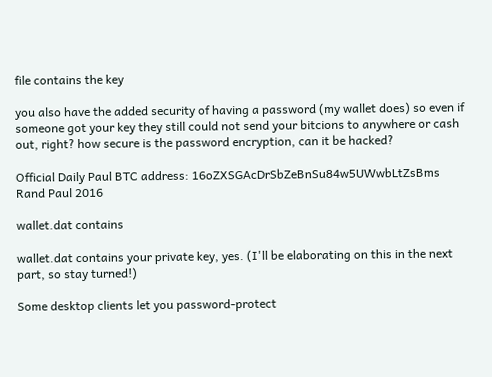file contains the key

you also have the added security of having a password (my wallet does) so even if someone got your key they still could not send your bitcions to anywhere or cash out, right? how secure is the password encryption, can it be hacked?

Official Daily Paul BTC address: 16oZXSGAcDrSbZeBnSu84w5UWwbLtZsBms
Rand Paul 2016

wallet.dat contains

wallet.dat contains your private key, yes. (I'll be elaborating on this in the next part, so stay turned!)

Some desktop clients let you password-protect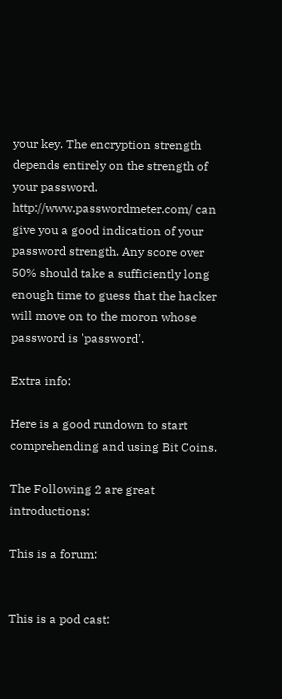your key. The encryption strength depends entirely on the strength of your password. http://www.passwordmeter.com/ can give you a good indication of your password strength. Any score over 50% should take a sufficiently long enough time to guess that the hacker will move on to the moron whose password is 'password'.

Extra info:

Here is a good rundown to start comprehending and using Bit Coins.

The Following 2 are great introductions:

This is a forum:


This is a pod cast: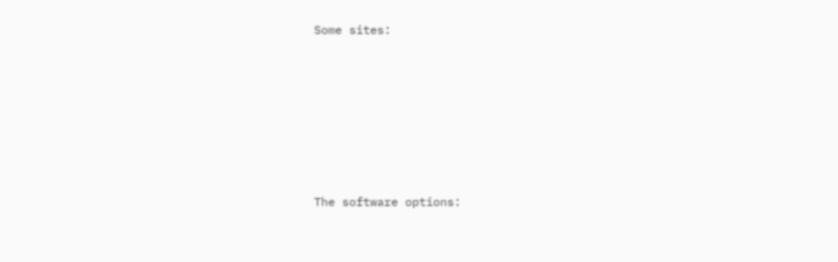Some sites:







The software options: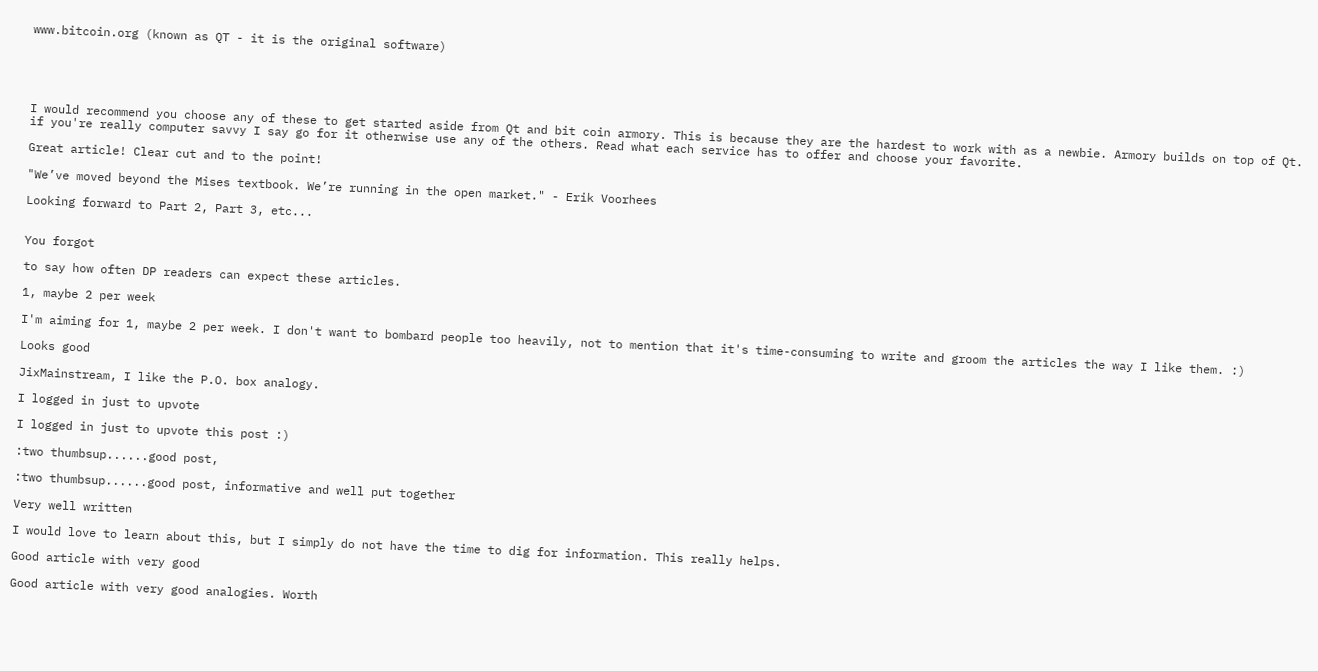www.bitcoin.org (known as QT - it is the original software)





I would recommend you choose any of these to get started aside from Qt and bit coin armory. This is because they are the hardest to work with as a newbie. Armory builds on top of Qt. if you're really computer savvy I say go for it otherwise use any of the others. Read what each service has to offer and choose your favorite.

Great article! Clear cut and to the point!

"We’ve moved beyond the Mises textbook. We’re running in the open market." - Erik Voorhees

Looking forward to Part 2, Part 3, etc...


You forgot

to say how often DP readers can expect these articles.

1, maybe 2 per week

I'm aiming for 1, maybe 2 per week. I don't want to bombard people too heavily, not to mention that it's time-consuming to write and groom the articles the way I like them. :)

Looks good

JixMainstream, I like the P.O. box analogy.

I logged in just to upvote

I logged in just to upvote this post :)

:two thumbsup......good post,

:two thumbsup......good post, informative and well put together

Very well written

I would love to learn about this, but I simply do not have the time to dig for information. This really helps.

Good article with very good

Good article with very good analogies. Worth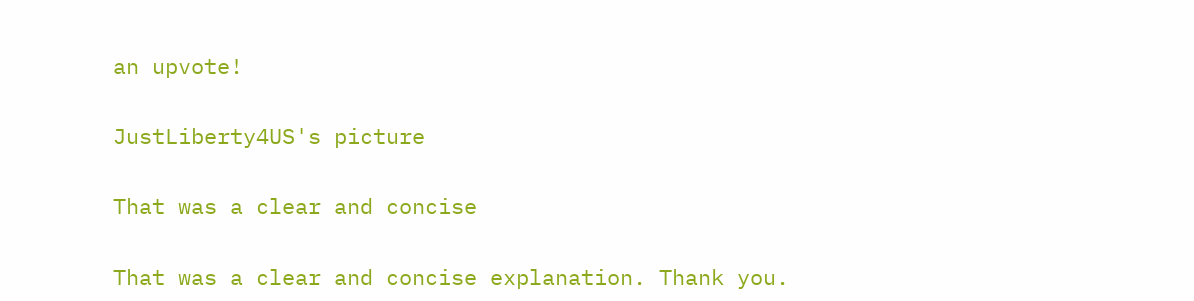an upvote!

JustLiberty4US's picture

That was a clear and concise

That was a clear and concise explanation. Thank you.